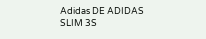Adidas DE ADIDAS SLIM 3S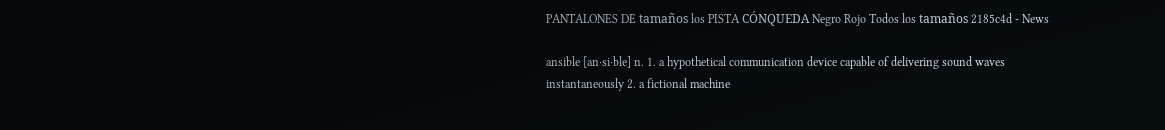PANTALONES DE tamaños los PISTA CÓNQUEDA Negro Rojo Todos los tamaños 2185c4d - News

ansible [an·si·ble] n. 1. a hypothetical communication device capable of delivering sound waves instantaneously 2. a fictional machine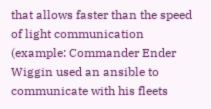that allows faster than the speed of light communication (example: Commander Ender Wiggin used an ansible to communicate with his fleets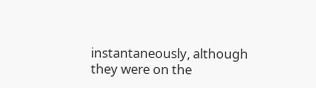instantaneously, although they were on the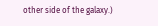other side of the galaxy.)